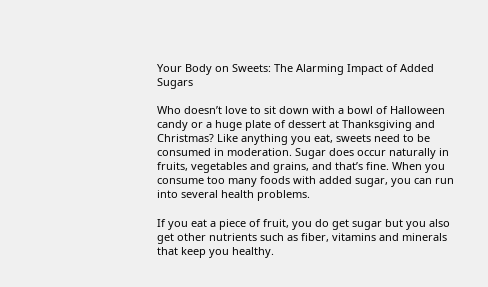Your Body on Sweets: The Alarming Impact of Added Sugars

Who doesn’t love to sit down with a bowl of Halloween candy or a huge plate of dessert at Thanksgiving and Christmas? Like anything you eat, sweets need to be consumed in moderation. Sugar does occur naturally in fruits, vegetables and grains, and that’s fine. When you consume too many foods with added sugar, you can run into several health problems.

If you eat a piece of fruit, you do get sugar but you also get other nutrients such as fiber, vitamins and minerals that keep you healthy.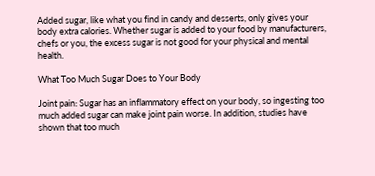Added sugar, like what you find in candy and desserts, only gives your body extra calories. Whether sugar is added to your food by manufacturers, chefs or you, the excess sugar is not good for your physical and mental health.

What Too Much Sugar Does to Your Body

Joint pain: Sugar has an inflammatory effect on your body, so ingesting too much added sugar can make joint pain worse. In addition, studies have shown that too much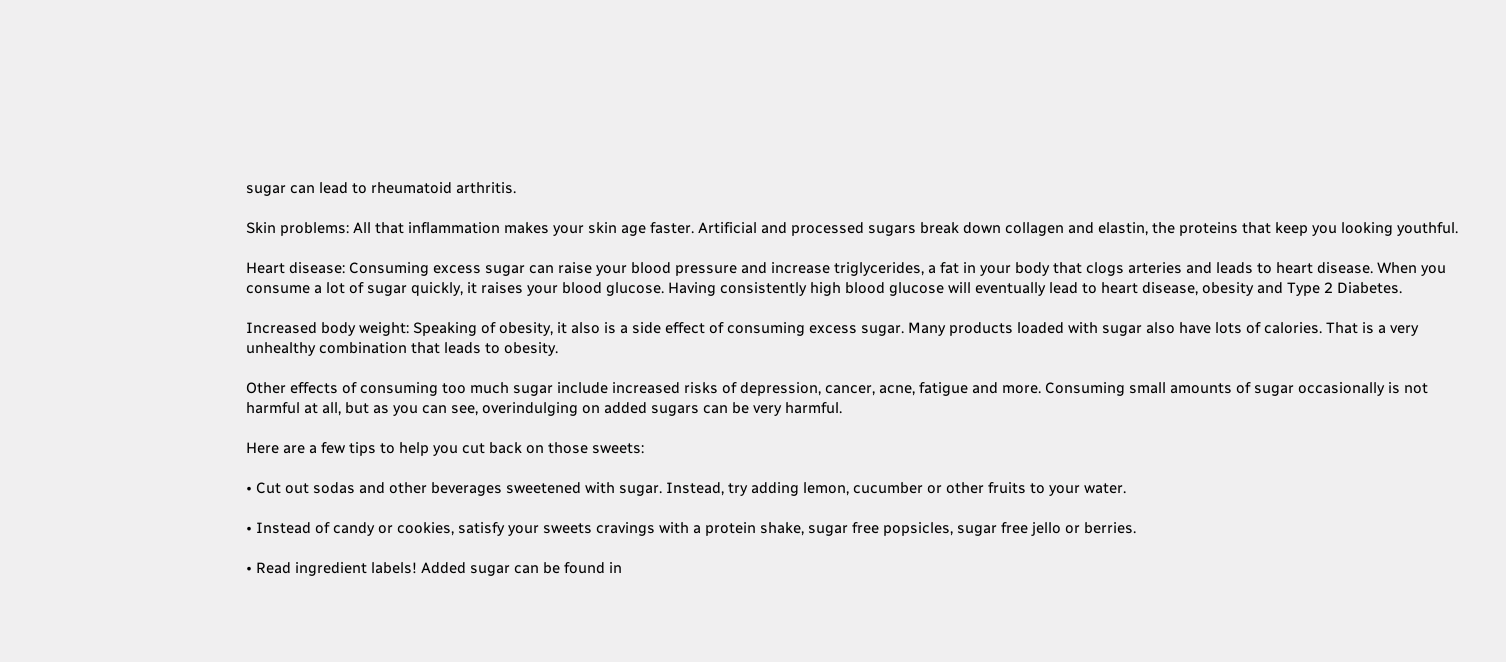sugar can lead to rheumatoid arthritis.

Skin problems: All that inflammation makes your skin age faster. Artificial and processed sugars break down collagen and elastin, the proteins that keep you looking youthful.

Heart disease: Consuming excess sugar can raise your blood pressure and increase triglycerides, a fat in your body that clogs arteries and leads to heart disease. When you consume a lot of sugar quickly, it raises your blood glucose. Having consistently high blood glucose will eventually lead to heart disease, obesity and Type 2 Diabetes.

Increased body weight: Speaking of obesity, it also is a side effect of consuming excess sugar. Many products loaded with sugar also have lots of calories. That is a very unhealthy combination that leads to obesity.

Other effects of consuming too much sugar include increased risks of depression, cancer, acne, fatigue and more. Consuming small amounts of sugar occasionally is not harmful at all, but as you can see, overindulging on added sugars can be very harmful.

Here are a few tips to help you cut back on those sweets:

• Cut out sodas and other beverages sweetened with sugar. Instead, try adding lemon, cucumber or other fruits to your water.

• Instead of candy or cookies, satisfy your sweets cravings with a protein shake, sugar free popsicles, sugar free jello or berries.

• Read ingredient labels! Added sugar can be found in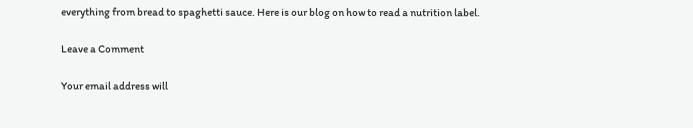everything from bread to spaghetti sauce. Here is our blog on how to read a nutrition label.

Leave a Comment

Your email address will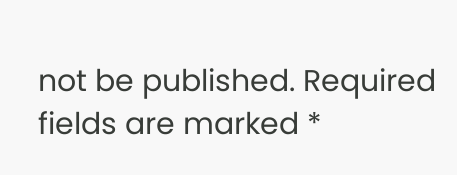not be published. Required fields are marked *